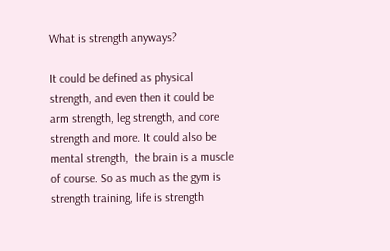What is strength anyways?

It could be defined as physical strength, and even then it could be arm strength, leg strength, and core strength and more. It could also be mental strength,  the brain is a muscle of course. So as much as the gym is strength training, life is strength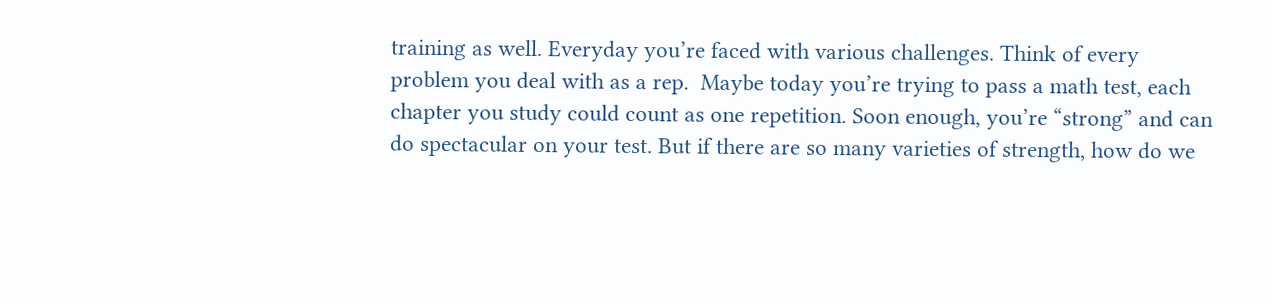training as well. Everyday you’re faced with various challenges. Think of every problem you deal with as a rep.  Maybe today you’re trying to pass a math test, each chapter you study could count as one repetition. Soon enough, you’re “strong” and can do spectacular on your test. But if there are so many varieties of strength, how do we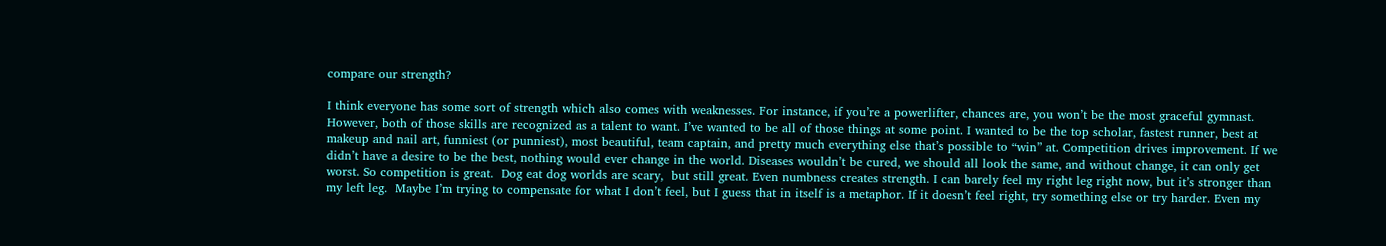compare our strength?

I think everyone has some sort of strength which also comes with weaknesses. For instance, if you’re a powerlifter, chances are, you won’t be the most graceful gymnast. However, both of those skills are recognized as a talent to want. I’ve wanted to be all of those things at some point. I wanted to be the top scholar, fastest runner, best at makeup and nail art, funniest (or punniest), most beautiful, team captain, and pretty much everything else that’s possible to “win” at. Competition drives improvement. If we didn’t have a desire to be the best, nothing would ever change in the world. Diseases wouldn’t be cured, we should all look the same, and without change, it can only get worst. So competition is great.  Dog eat dog worlds are scary,  but still great. Even numbness creates strength. I can barely feel my right leg right now, but it’s stronger than my left leg.  Maybe I’m trying to compensate for what I don’t feel, but I guess that in itself is a metaphor. If it doesn’t feel right, try something else or try harder. Even my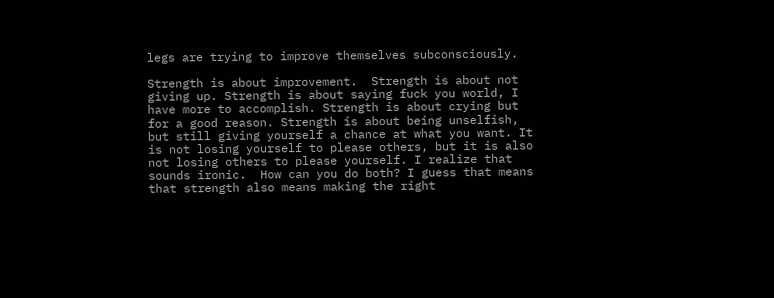legs are trying to improve themselves subconsciously.

Strength is about improvement.  Strength is about not giving up. Strength is about saying fuck you world, I have more to accomplish. Strength is about crying but for a good reason. Strength is about being unselfish, but still giving yourself a chance at what you want. It is not losing yourself to please others, but it is also not losing others to please yourself. I realize that sounds ironic.  How can you do both? I guess that means that strength also means making the right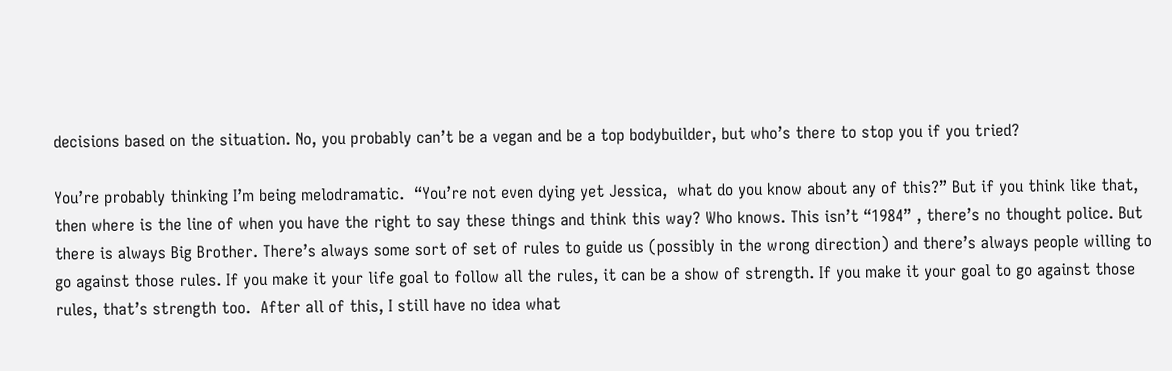decisions based on the situation. No, you probably can’t be a vegan and be a top bodybuilder, but who’s there to stop you if you tried?

You’re probably thinking I’m being melodramatic.  “You’re not even dying yet Jessica,  what do you know about any of this?” But if you think like that, then where is the line of when you have the right to say these things and think this way? Who knows. This isn’t “1984” , there’s no thought police. But there is always Big Brother. There’s always some sort of set of rules to guide us (possibly in the wrong direction) and there’s always people willing to go against those rules. If you make it your life goal to follow all the rules, it can be a show of strength. If you make it your goal to go against those rules, that’s strength too.  After all of this, I still have no idea what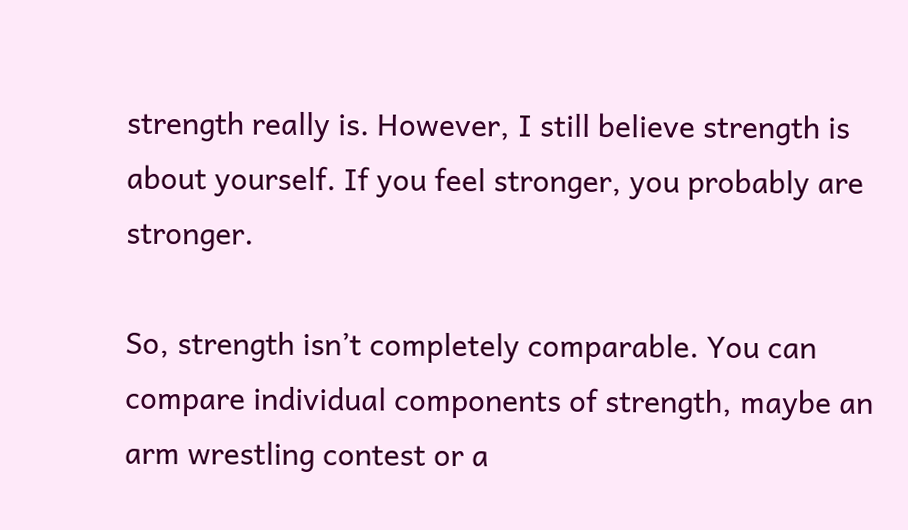strength really is. However, I still believe strength is about yourself. If you feel stronger, you probably are stronger.

So, strength isn’t completely comparable. You can compare individual components of strength, maybe an arm wrestling contest or a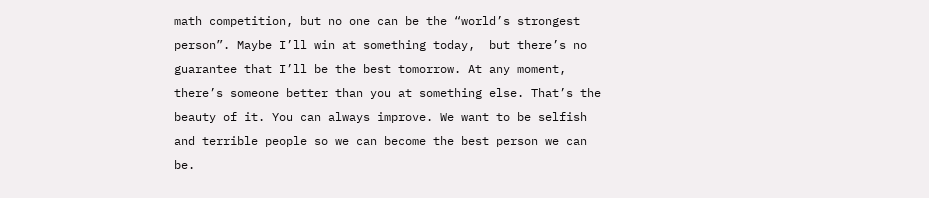math competition, but no one can be the “world’s strongest person”. Maybe I’ll win at something today,  but there’s no guarantee that I’ll be the best tomorrow. At any moment, there’s someone better than you at something else. That’s the beauty of it. You can always improve. We want to be selfish and terrible people so we can become the best person we can be.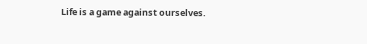Life is a game against ourselves.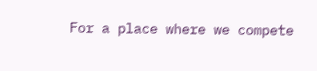For a place where we compete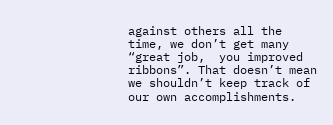against others all the time, we don’t get many “great job,  you improved ribbons”. That doesn’t mean we shouldn’t keep track of our own accomplishments.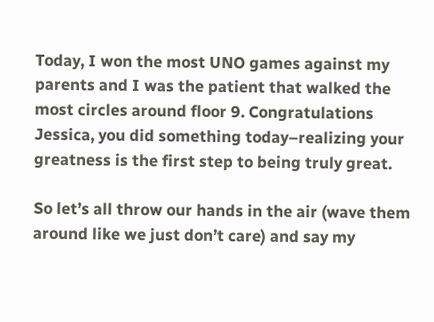Today, I won the most UNO games against my parents and I was the patient that walked the most circles around floor 9. Congratulations Jessica, you did something today–realizing your greatness is the first step to being truly great.

So let’s all throw our hands in the air (wave them around like we just don’t care) and say my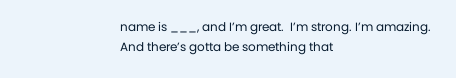name is ___, and I’m great.  I’m strong. I’m amazing. And there’s gotta be something that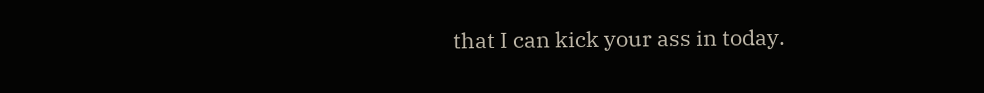that I can kick your ass in today.